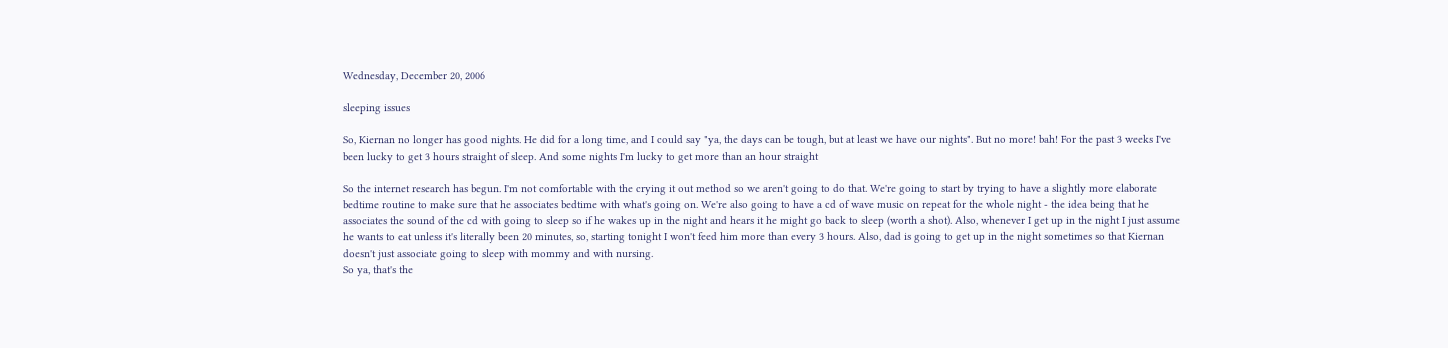Wednesday, December 20, 2006

sleeping issues

So, Kiernan no longer has good nights. He did for a long time, and I could say "ya, the days can be tough, but at least we have our nights". But no more! bah! For the past 3 weeks I've been lucky to get 3 hours straight of sleep. And some nights I'm lucky to get more than an hour straight

So the internet research has begun. I'm not comfortable with the crying it out method so we aren't going to do that. We're going to start by trying to have a slightly more elaborate bedtime routine to make sure that he associates bedtime with what's going on. We're also going to have a cd of wave music on repeat for the whole night - the idea being that he associates the sound of the cd with going to sleep so if he wakes up in the night and hears it he might go back to sleep (worth a shot). Also, whenever I get up in the night I just assume he wants to eat unless it's literally been 20 minutes, so, starting tonight I won't feed him more than every 3 hours. Also, dad is going to get up in the night sometimes so that Kiernan doesn't just associate going to sleep with mommy and with nursing.
So ya, that's the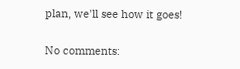plan, we'll see how it goes!

No comments: